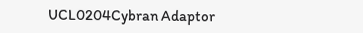UCL0204Cybran Adaptor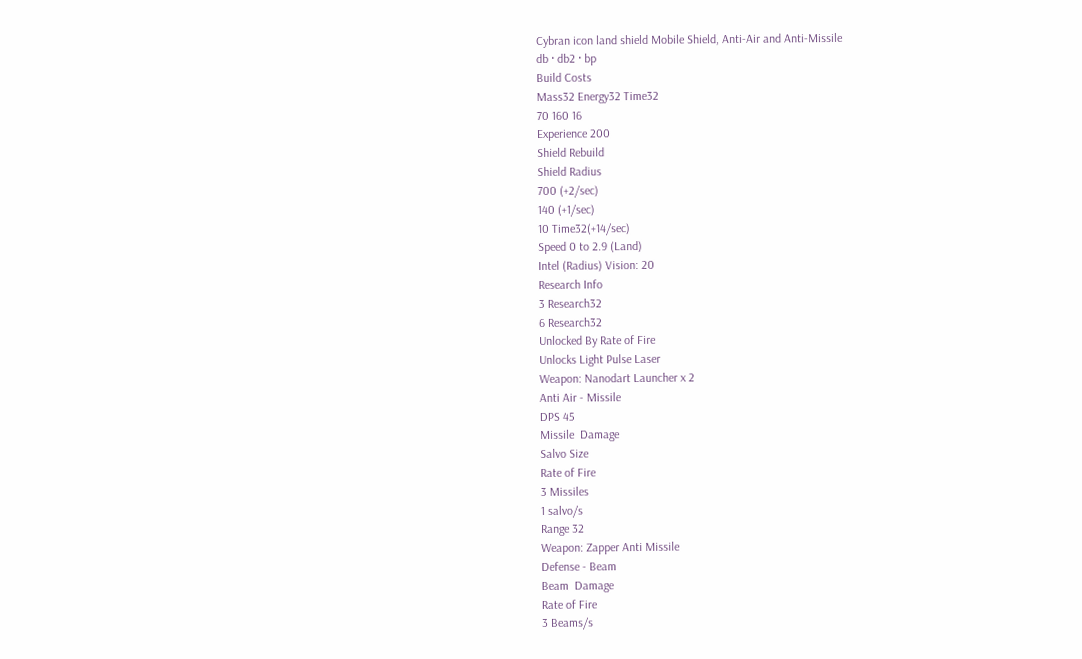Cybran icon land shield Mobile Shield, Anti-Air and Anti-Missile
db · db2 · bp
Build Costs
Mass32 Energy32 Time32
70 160 16
Experience 200
Shield Rebuild
Shield Radius
700 (+2/sec)
140 (+1/sec)
10 Time32(+14/sec)
Speed 0 to 2.9 (Land)
Intel (Radius) Vision: 20
Research Info
3 Research32
6 Research32
Unlocked By Rate of Fire
Unlocks Light Pulse Laser
Weapon: Nanodart Launcher x 2
Anti Air - Missile
DPS 45
Missile  Damage
Salvo Size
Rate of Fire
3 Missiles
1 salvo/s
Range 32
Weapon: Zapper Anti Missile
Defense - Beam
Beam  Damage
Rate of Fire
3 Beams/s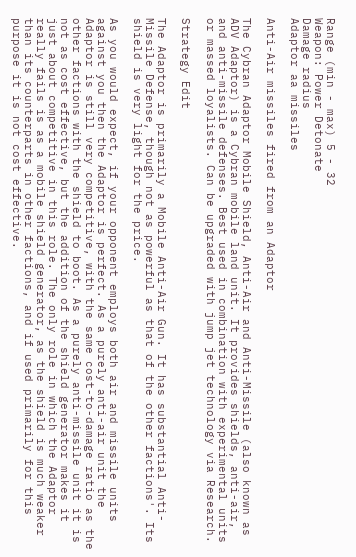Range (min - max) 5 - 32
Weapon: Power Detonate
Damage radius
Adaptor aa missiles

Anti-Air missiles fired from an Adaptor

The Cybran Adaptor Mobile Shield, Anti-Air and Anti-Missile (also known as ADV Adaptor) is a Cybran mobile land unit. It provides shields, anti-air, and anti-missile defenses. Best used in combination with experimental units or massed loyalists. Can be upgraded with jump jet technology via Research.

Strategy Edit

The Adaptor is primarily a Mobile Anti-Air Gun. It has substantial Anti-Missile Defense, though not as powerful as that of the other factions'. Its shield is very light for the price.

As you would expect, if your opponent employs both air and missile units against you then the Adaptor is perfect. As a purely anti-air unit the Adaptor is still very competitive, with the same cost-to-damage ratio as the other factions with the shield to boot. As a purely anti-missile unit it is not as cost effective, but the addition of the shield generator makes it just about competitive in this role. The only role in which the Adaptor really fails is as a mobile shield generator, as the shield is much weaker than its counterparts in other factions, and if used primarily for this purpose it is not cost effective.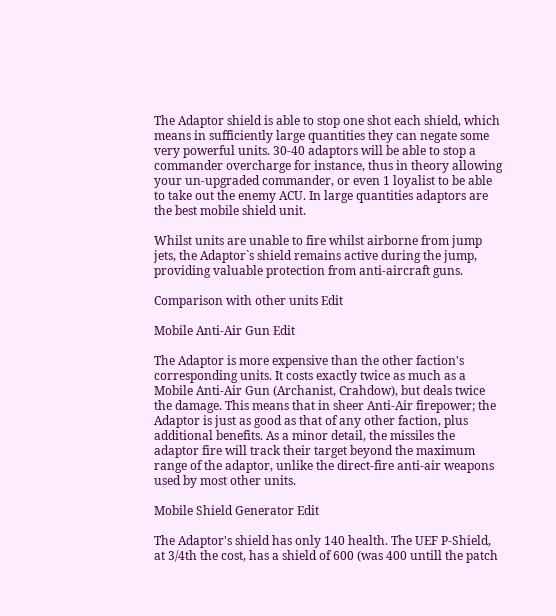The Adaptor shield is able to stop one shot each shield, which means in sufficiently large quantities they can negate some very powerful units. 30-40 adaptors will be able to stop a commander overcharge for instance, thus in theory allowing your un-upgraded commander, or even 1 loyalist to be able to take out the enemy ACU. In large quantities adaptors are the best mobile shield unit.

Whilst units are unable to fire whilst airborne from jump jets, the Adaptor`s shield remains active during the jump, providing valuable protection from anti-aircraft guns.

Comparison with other units Edit

Mobile Anti-Air Gun Edit

The Adaptor is more expensive than the other faction's corresponding units. It costs exactly twice as much as a Mobile Anti-Air Gun (Archanist, Crahdow), but deals twice the damage. This means that in sheer Anti-Air firepower; the Adaptor is just as good as that of any other faction, plus additional benefits. As a minor detail, the missiles the adaptor fire will track their target beyond the maximum range of the adaptor, unlike the direct-fire anti-air weapons used by most other units.

Mobile Shield Generator Edit

The Adaptor's shield has only 140 health. The UEF P-Shield, at 3/4th the cost, has a shield of 600 (was 400 untill the patch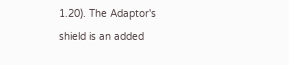1.20). The Adaptor's shield is an added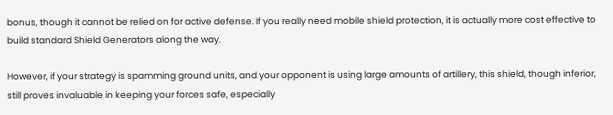bonus, though it cannot be relied on for active defense. If you really need mobile shield protection, it is actually more cost effective to build standard Shield Generators along the way.

However, if your strategy is spamming ground units, and your opponent is using large amounts of artillery, this shield, though inferior, still proves invaluable in keeping your forces safe, especially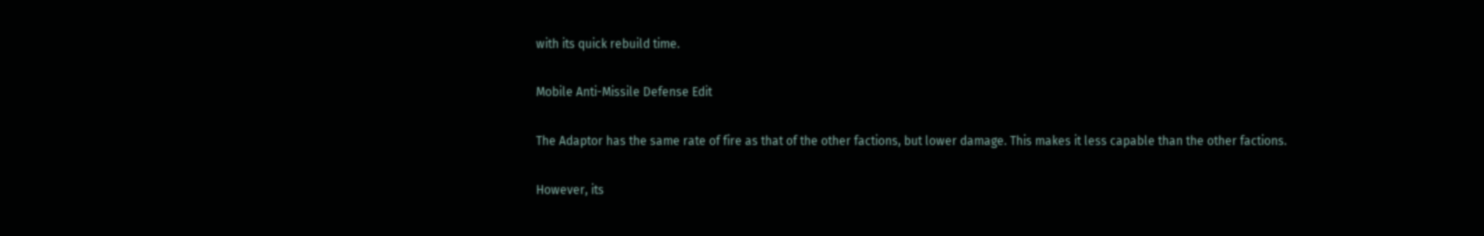with its quick rebuild time.

Mobile Anti-Missile Defense Edit

The Adaptor has the same rate of fire as that of the other factions, but lower damage. This makes it less capable than the other factions.

However, its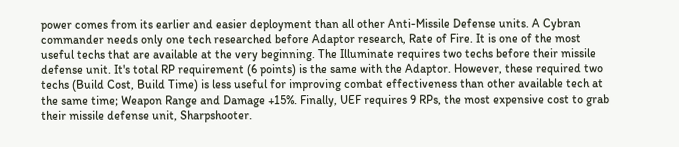power comes from its earlier and easier deployment than all other Anti-Missile Defense units. A Cybran commander needs only one tech researched before Adaptor research, Rate of Fire. It is one of the most useful techs that are available at the very beginning. The Illuminate requires two techs before their missile defense unit. It's total RP requirement (6 points) is the same with the Adaptor. However, these required two techs (Build Cost, Build Time) is less useful for improving combat effectiveness than other available tech at the same time; Weapon Range and Damage +15%. Finally, UEF requires 9 RPs, the most expensive cost to grab their missile defense unit, Sharpshooter.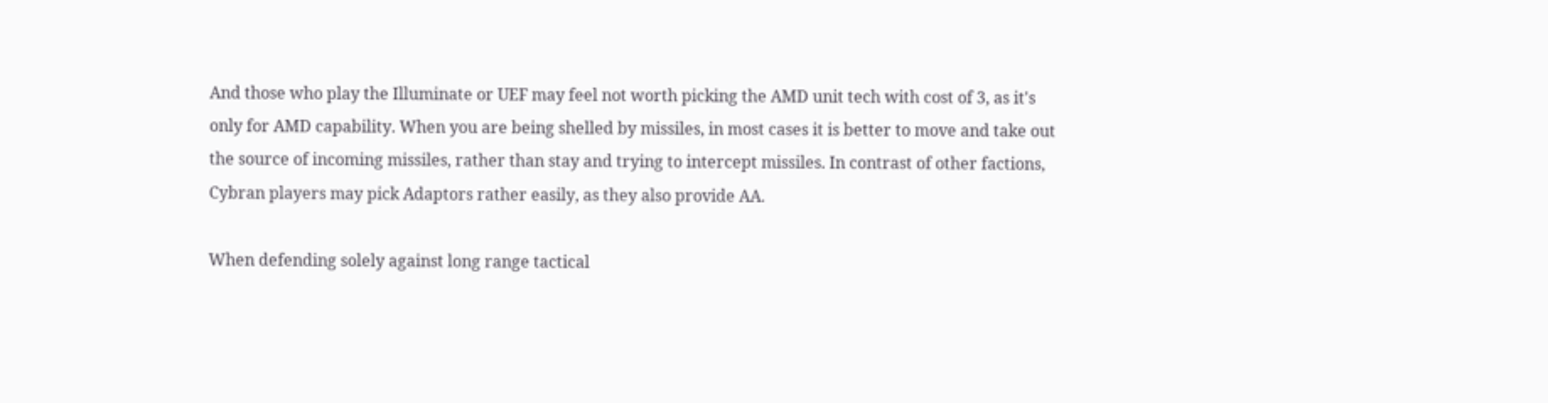And those who play the Illuminate or UEF may feel not worth picking the AMD unit tech with cost of 3, as it's only for AMD capability. When you are being shelled by missiles, in most cases it is better to move and take out the source of incoming missiles, rather than stay and trying to intercept missiles. In contrast of other factions, Cybran players may pick Adaptors rather easily, as they also provide AA.

When defending solely against long range tactical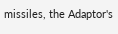missiles, the Adaptor's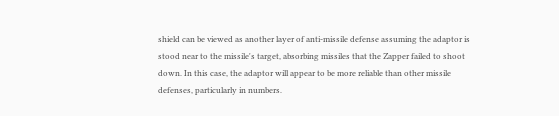shield can be viewed as another layer of anti-missile defense assuming the adaptor is stood near to the missile's target, absorbing missiles that the Zapper failed to shoot down. In this case, the adaptor will appear to be more reliable than other missile defenses, particularly in numbers.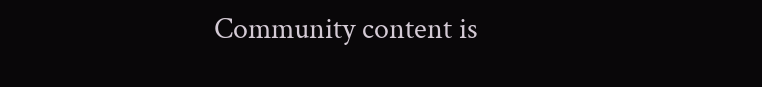Community content is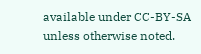available under CC-BY-SA unless otherwise noted.